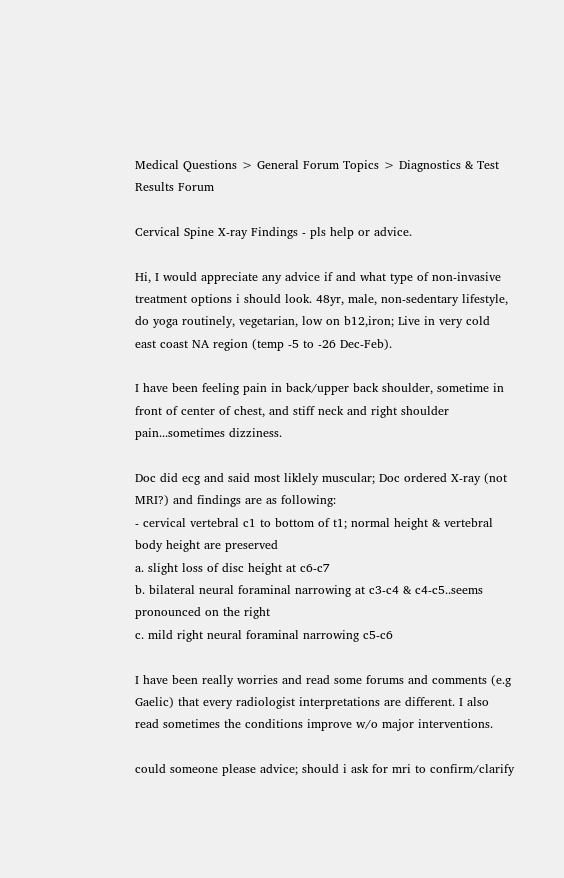Medical Questions > General Forum Topics > Diagnostics & Test Results Forum

Cervical Spine X-ray Findings - pls help or advice.

Hi, I would appreciate any advice if and what type of non-invasive treatment options i should look. 48yr, male, non-sedentary lifestyle, do yoga routinely, vegetarian, low on b12,iron; Live in very cold east coast NA region (temp -5 to -26 Dec-Feb).

I have been feeling pain in back/upper back shoulder, sometime in front of center of chest, and stiff neck and right shoulder pain...sometimes dizziness.

Doc did ecg and said most liklely muscular; Doc ordered X-ray (not MRI?) and findings are as following:
- cervical vertebral c1 to bottom of t1; normal height & vertebral body height are preserved
a. slight loss of disc height at c6-c7
b. bilateral neural foraminal narrowing at c3-c4 & c4-c5..seems pronounced on the right
c. mild right neural foraminal narrowing c5-c6

I have been really worries and read some forums and comments (e.g Gaelic) that every radiologist interpretations are different. I also read sometimes the conditions improve w/o major interventions.

could someone please advice; should i ask for mri to confirm/clarify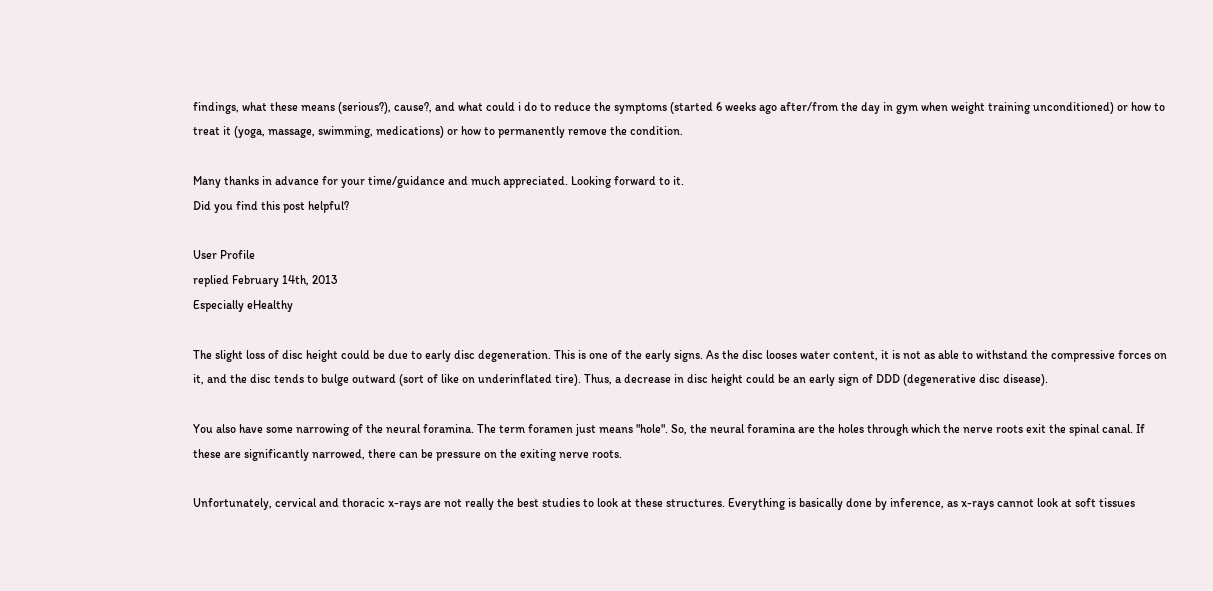findings, what these means (serious?), cause?, and what could i do to reduce the symptoms (started 6 weeks ago after/from the day in gym when weight training unconditioned) or how to treat it (yoga, massage, swimming, medications) or how to permanently remove the condition.

Many thanks in advance for your time/guidance and much appreciated. Looking forward to it.
Did you find this post helpful?

User Profile
replied February 14th, 2013
Especially eHealthy

The slight loss of disc height could be due to early disc degeneration. This is one of the early signs. As the disc looses water content, it is not as able to withstand the compressive forces on it, and the disc tends to bulge outward (sort of like on underinflated tire). Thus, a decrease in disc height could be an early sign of DDD (degenerative disc disease).

You also have some narrowing of the neural foramina. The term foramen just means "hole". So, the neural foramina are the holes through which the nerve roots exit the spinal canal. If these are significantly narrowed, there can be pressure on the exiting nerve roots.

Unfortunately, cervical and thoracic x-rays are not really the best studies to look at these structures. Everything is basically done by inference, as x-rays cannot look at soft tissues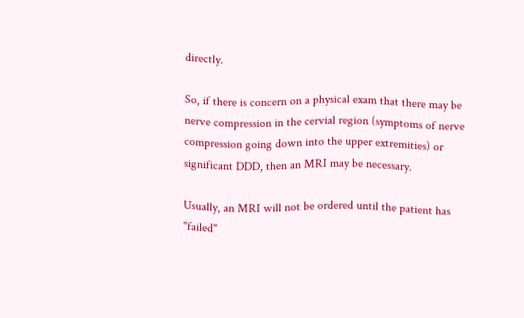directly.

So, if there is concern on a physical exam that there may be nerve compression in the cervial region (symptoms of nerve compression going down into the upper extremities) or significant DDD, then an MRI may be necessary.

Usually, an MRI will not be ordered until the patient has "failed"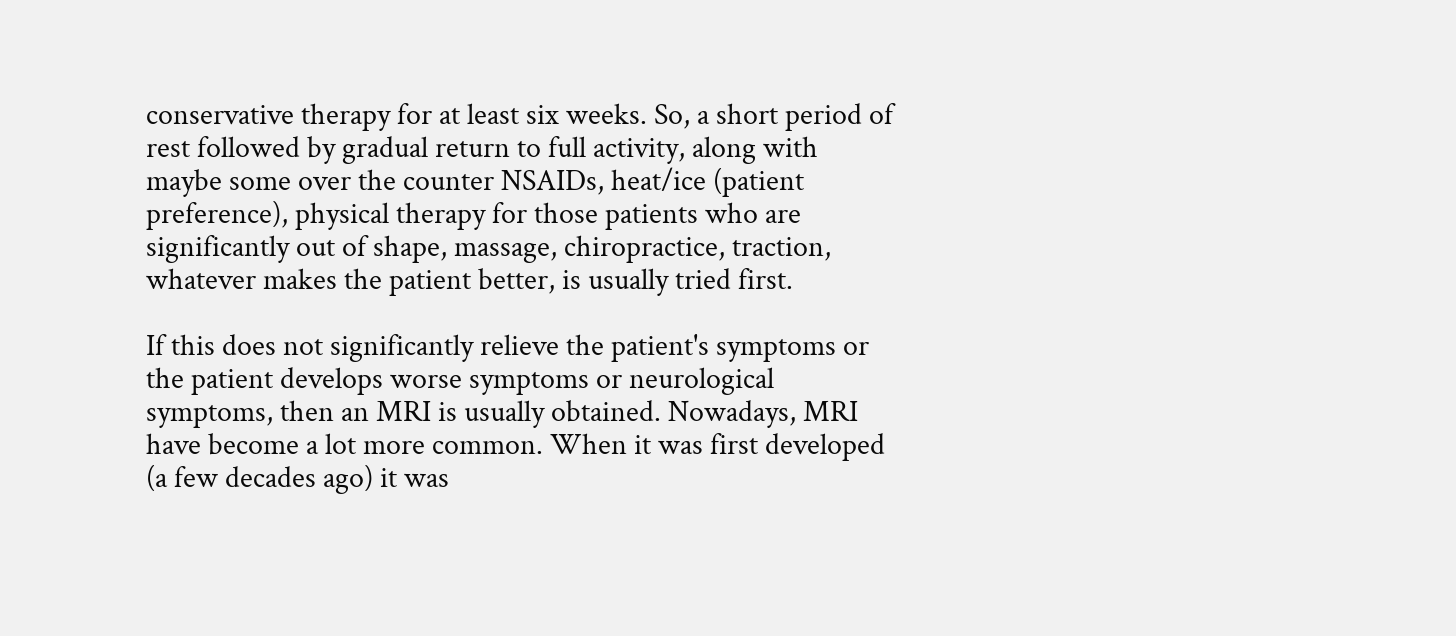conservative therapy for at least six weeks. So, a short period of rest followed by gradual return to full activity, along with maybe some over the counter NSAIDs, heat/ice (patient preference), physical therapy for those patients who are significantly out of shape, massage, chiropractice, traction, whatever makes the patient better, is usually tried first.

If this does not significantly relieve the patient's symptoms or the patient develops worse symptoms or neurological symptoms, then an MRI is usually obtained. Nowadays, MRI have become a lot more common. When it was first developed (a few decades ago) it was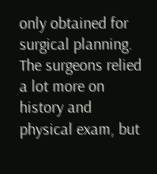only obtained for surgical planning. The surgeons relied a lot more on history and physical exam, but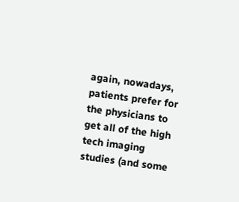again, nowadays, patients prefer for the physicians to get all of the high tech imaging studies (and some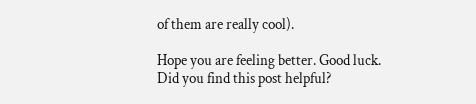of them are really cool).

Hope you are feeling better. Good luck.
Did you find this post helpful?